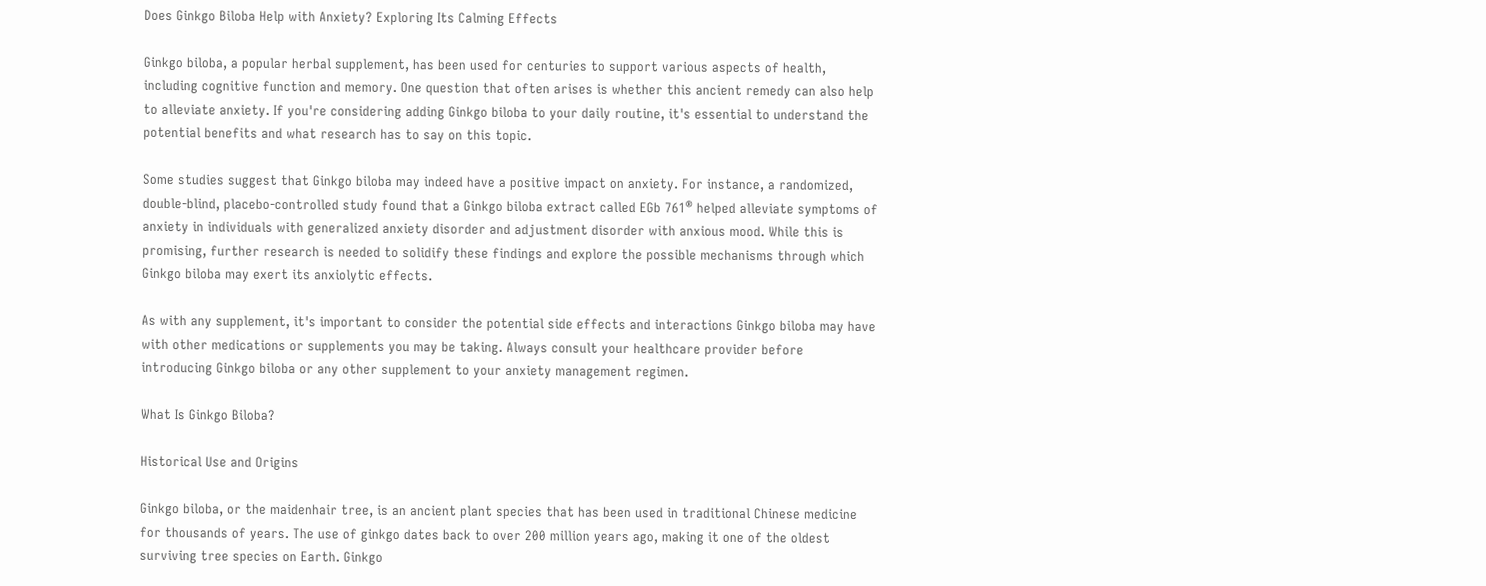Does Ginkgo Biloba Help with Anxiety? Exploring Its Calming Effects

Ginkgo biloba, a popular herbal supplement, has been used for centuries to support various aspects of health, including cognitive function and memory. One question that often arises is whether this ancient remedy can also help to alleviate anxiety. If you're considering adding Ginkgo biloba to your daily routine, it's essential to understand the potential benefits and what research has to say on this topic.

Some studies suggest that Ginkgo biloba may indeed have a positive impact on anxiety. For instance, a randomized, double-blind, placebo-controlled study found that a Ginkgo biloba extract called EGb 761® helped alleviate symptoms of anxiety in individuals with generalized anxiety disorder and adjustment disorder with anxious mood. While this is promising, further research is needed to solidify these findings and explore the possible mechanisms through which Ginkgo biloba may exert its anxiolytic effects.

As with any supplement, it's important to consider the potential side effects and interactions Ginkgo biloba may have with other medications or supplements you may be taking. Always consult your healthcare provider before introducing Ginkgo biloba or any other supplement to your anxiety management regimen.

What Is Ginkgo Biloba?

Historical Use and Origins

Ginkgo biloba, or the maidenhair tree, is an ancient plant species that has been used in traditional Chinese medicine for thousands of years. The use of ginkgo dates back to over 200 million years ago, making it one of the oldest surviving tree species on Earth. Ginkgo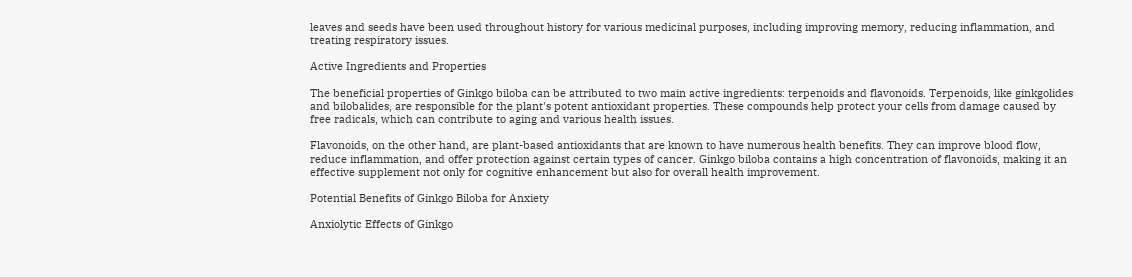leaves and seeds have been used throughout history for various medicinal purposes, including improving memory, reducing inflammation, and treating respiratory issues.

Active Ingredients and Properties

The beneficial properties of Ginkgo biloba can be attributed to two main active ingredients: terpenoids and flavonoids. Terpenoids, like ginkgolides and bilobalides, are responsible for the plant's potent antioxidant properties. These compounds help protect your cells from damage caused by free radicals, which can contribute to aging and various health issues.

Flavonoids, on the other hand, are plant-based antioxidants that are known to have numerous health benefits. They can improve blood flow, reduce inflammation, and offer protection against certain types of cancer. Ginkgo biloba contains a high concentration of flavonoids, making it an effective supplement not only for cognitive enhancement but also for overall health improvement.

Potential Benefits of Ginkgo Biloba for Anxiety

Anxiolytic Effects of Ginkgo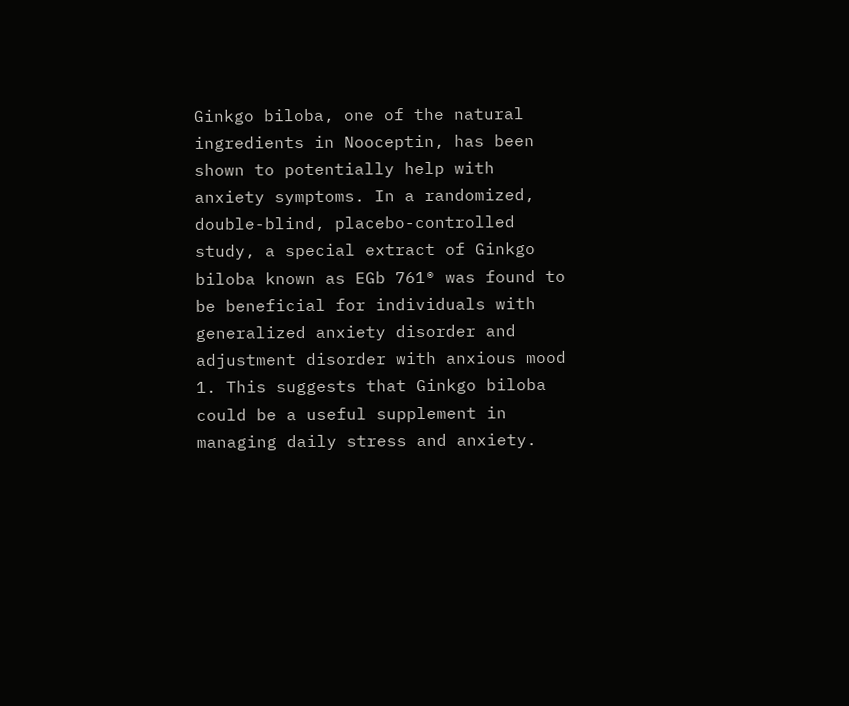Ginkgo biloba, one of the natural ingredients in Nooceptin, has been shown to potentially help with anxiety symptoms. In a randomized, double-blind, placebo-controlled study, a special extract of Ginkgo biloba known as EGb 761® was found to be beneficial for individuals with generalized anxiety disorder and adjustment disorder with anxious mood 1. This suggests that Ginkgo biloba could be a useful supplement in managing daily stress and anxiety.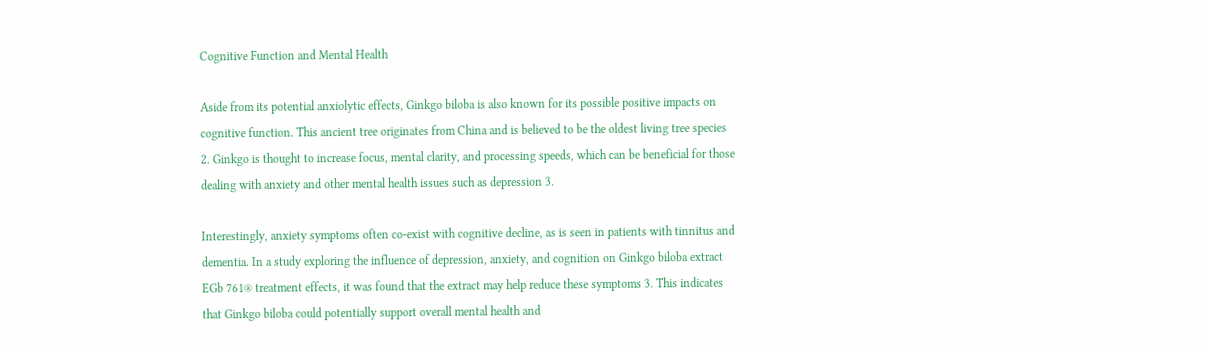Cognitive Function and Mental Health

Aside from its potential anxiolytic effects, Ginkgo biloba is also known for its possible positive impacts on cognitive function. This ancient tree originates from China and is believed to be the oldest living tree species 2. Ginkgo is thought to increase focus, mental clarity, and processing speeds, which can be beneficial for those dealing with anxiety and other mental health issues such as depression 3.

Interestingly, anxiety symptoms often co-exist with cognitive decline, as is seen in patients with tinnitus and dementia. In a study exploring the influence of depression, anxiety, and cognition on Ginkgo biloba extract EGb 761® treatment effects, it was found that the extract may help reduce these symptoms 3. This indicates that Ginkgo biloba could potentially support overall mental health and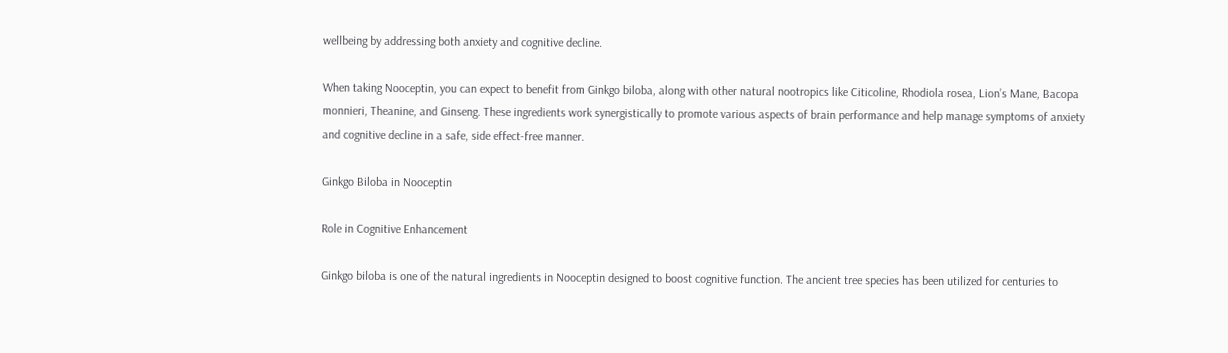wellbeing by addressing both anxiety and cognitive decline.

When taking Nooceptin, you can expect to benefit from Ginkgo biloba, along with other natural nootropics like Citicoline, Rhodiola rosea, Lion’s Mane, Bacopa monnieri, Theanine, and Ginseng. These ingredients work synergistically to promote various aspects of brain performance and help manage symptoms of anxiety and cognitive decline in a safe, side effect-free manner.

Ginkgo Biloba in Nooceptin

Role in Cognitive Enhancement

Ginkgo biloba is one of the natural ingredients in Nooceptin designed to boost cognitive function. The ancient tree species has been utilized for centuries to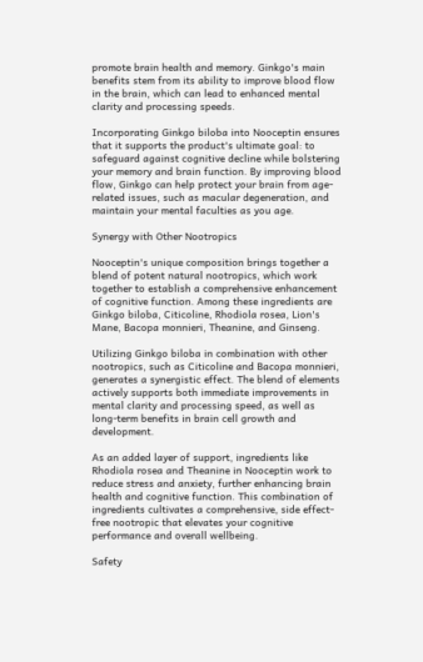promote brain health and memory. Ginkgo's main benefits stem from its ability to improve blood flow in the brain, which can lead to enhanced mental clarity and processing speeds.

Incorporating Ginkgo biloba into Nooceptin ensures that it supports the product's ultimate goal: to safeguard against cognitive decline while bolstering your memory and brain function. By improving blood flow, Ginkgo can help protect your brain from age-related issues, such as macular degeneration, and maintain your mental faculties as you age.

Synergy with Other Nootropics

Nooceptin's unique composition brings together a blend of potent natural nootropics, which work together to establish a comprehensive enhancement of cognitive function. Among these ingredients are Ginkgo biloba, Citicoline, Rhodiola rosea, Lion's Mane, Bacopa monnieri, Theanine, and Ginseng.

Utilizing Ginkgo biloba in combination with other nootropics, such as Citicoline and Bacopa monnieri, generates a synergistic effect. The blend of elements actively supports both immediate improvements in mental clarity and processing speed, as well as long-term benefits in brain cell growth and development.

As an added layer of support, ingredients like Rhodiola rosea and Theanine in Nooceptin work to reduce stress and anxiety, further enhancing brain health and cognitive function. This combination of ingredients cultivates a comprehensive, side effect-free nootropic that elevates your cognitive performance and overall wellbeing.

Safety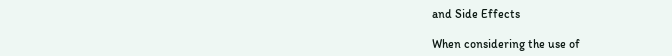and Side Effects

When considering the use of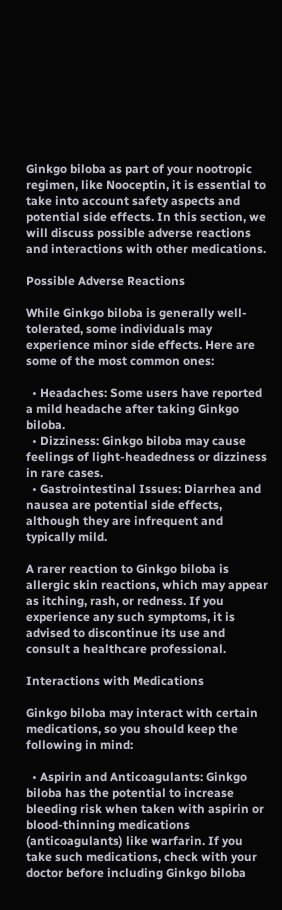Ginkgo biloba as part of your nootropic regimen, like Nooceptin, it is essential to take into account safety aspects and potential side effects. In this section, we will discuss possible adverse reactions and interactions with other medications.

Possible Adverse Reactions

While Ginkgo biloba is generally well-tolerated, some individuals may experience minor side effects. Here are some of the most common ones:

  • Headaches: Some users have reported a mild headache after taking Ginkgo biloba.
  • Dizziness: Ginkgo biloba may cause feelings of light-headedness or dizziness in rare cases.
  • Gastrointestinal Issues: Diarrhea and nausea are potential side effects, although they are infrequent and typically mild.

A rarer reaction to Ginkgo biloba is allergic skin reactions, which may appear as itching, rash, or redness. If you experience any such symptoms, it is advised to discontinue its use and consult a healthcare professional.

Interactions with Medications

Ginkgo biloba may interact with certain medications, so you should keep the following in mind:

  • Aspirin and Anticoagulants: Ginkgo biloba has the potential to increase bleeding risk when taken with aspirin or blood-thinning medications (anticoagulants) like warfarin. If you take such medications, check with your doctor before including Ginkgo biloba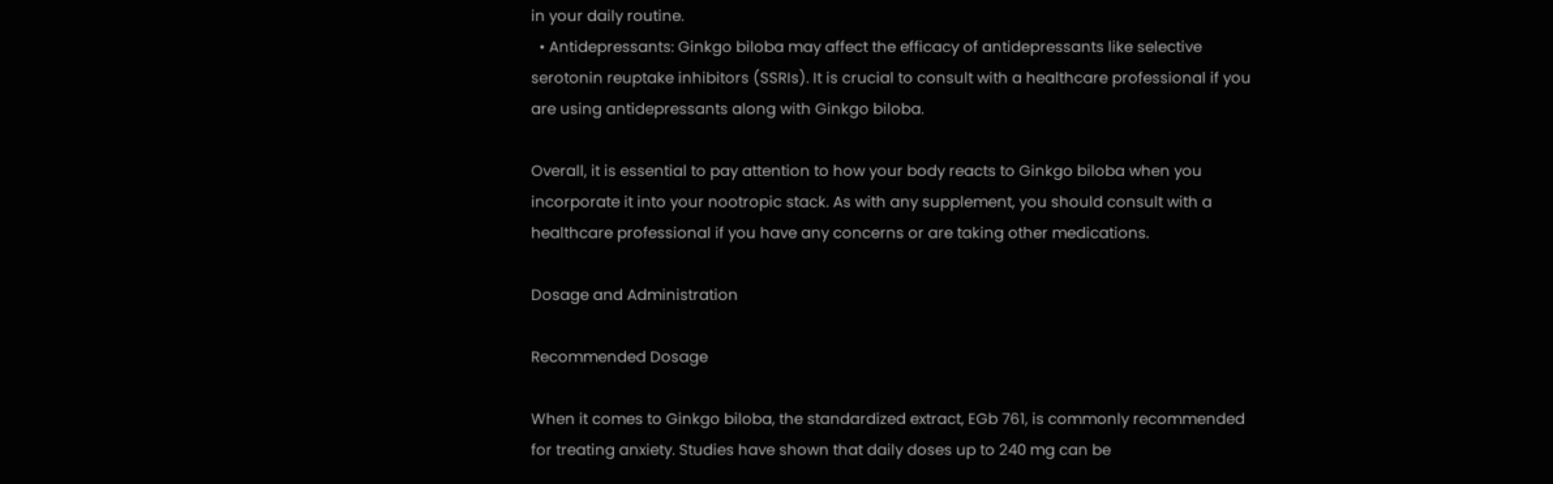in your daily routine.
  • Antidepressants: Ginkgo biloba may affect the efficacy of antidepressants like selective serotonin reuptake inhibitors (SSRIs). It is crucial to consult with a healthcare professional if you are using antidepressants along with Ginkgo biloba.

Overall, it is essential to pay attention to how your body reacts to Ginkgo biloba when you incorporate it into your nootropic stack. As with any supplement, you should consult with a healthcare professional if you have any concerns or are taking other medications.

Dosage and Administration

Recommended Dosage

When it comes to Ginkgo biloba, the standardized extract, EGb 761, is commonly recommended for treating anxiety. Studies have shown that daily doses up to 240 mg can be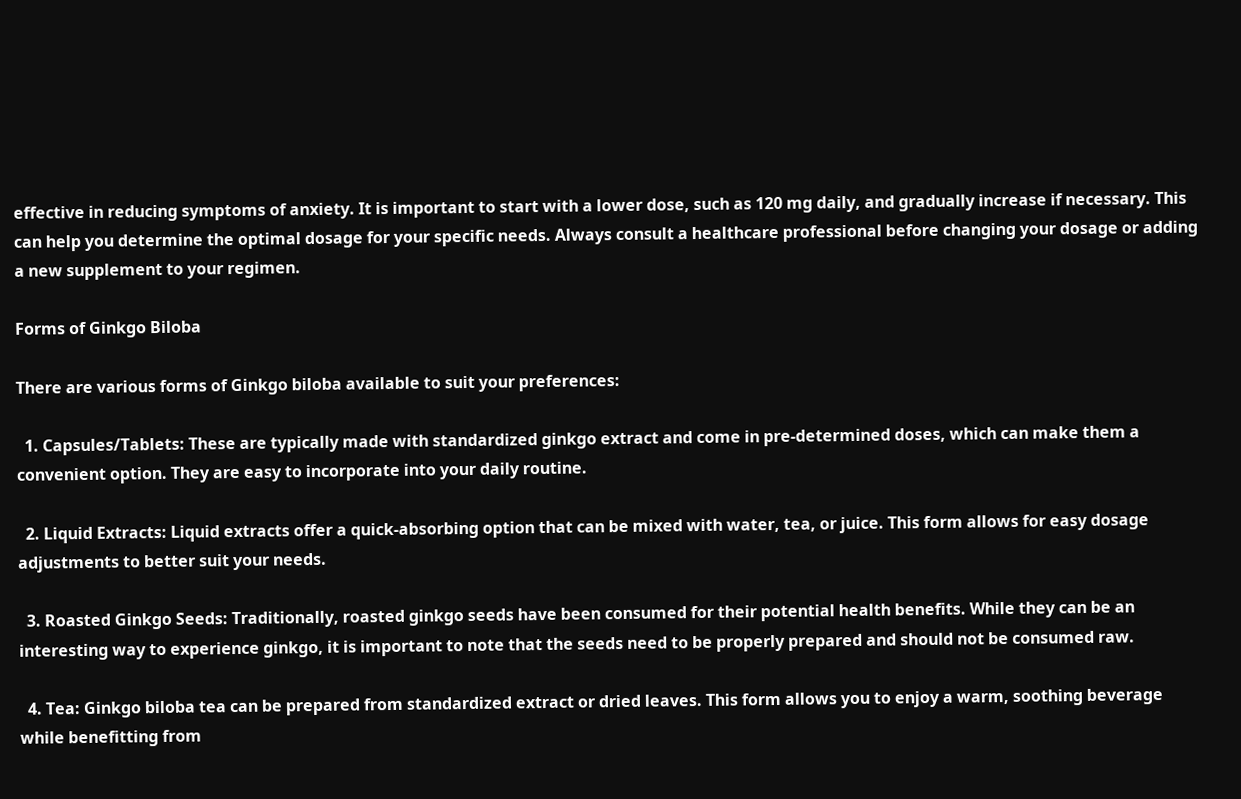effective in reducing symptoms of anxiety. It is important to start with a lower dose, such as 120 mg daily, and gradually increase if necessary. This can help you determine the optimal dosage for your specific needs. Always consult a healthcare professional before changing your dosage or adding a new supplement to your regimen.

Forms of Ginkgo Biloba

There are various forms of Ginkgo biloba available to suit your preferences:

  1. Capsules/Tablets: These are typically made with standardized ginkgo extract and come in pre-determined doses, which can make them a convenient option. They are easy to incorporate into your daily routine.

  2. Liquid Extracts: Liquid extracts offer a quick-absorbing option that can be mixed with water, tea, or juice. This form allows for easy dosage adjustments to better suit your needs.

  3. Roasted Ginkgo Seeds: Traditionally, roasted ginkgo seeds have been consumed for their potential health benefits. While they can be an interesting way to experience ginkgo, it is important to note that the seeds need to be properly prepared and should not be consumed raw.

  4. Tea: Ginkgo biloba tea can be prepared from standardized extract or dried leaves. This form allows you to enjoy a warm, soothing beverage while benefitting from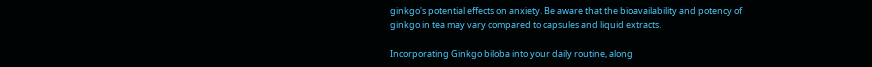ginkgo's potential effects on anxiety. Be aware that the bioavailability and potency of ginkgo in tea may vary compared to capsules and liquid extracts.

Incorporating Ginkgo biloba into your daily routine, along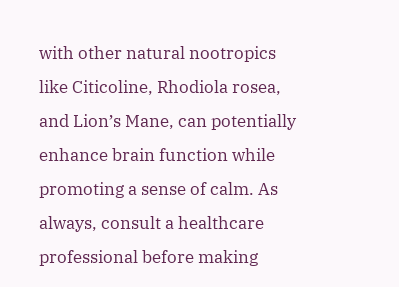with other natural nootropics like Citicoline, Rhodiola rosea, and Lion’s Mane, can potentially enhance brain function while promoting a sense of calm. As always, consult a healthcare professional before making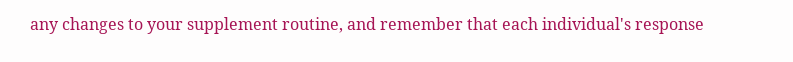any changes to your supplement routine, and remember that each individual's response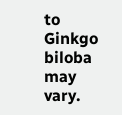to Ginkgo biloba may vary.